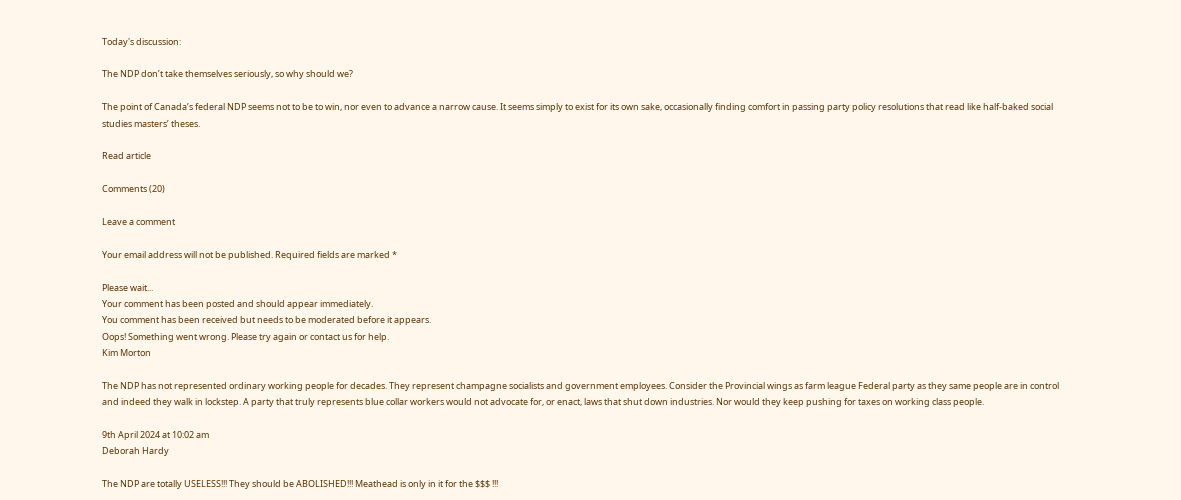Today's discussion:

The NDP don’t take themselves seriously, so why should we?

The point of Canada’s federal NDP seems not to be to win, nor even to advance a narrow cause. It seems simply to exist for its own sake, occasionally finding comfort in passing party policy resolutions that read like half-baked social studies masters’ theses.

Read article

Comments (20)

Leave a comment

Your email address will not be published. Required fields are marked *

Please wait...
Your comment has been posted and should appear immediately.
You comment has been received but needs to be moderated before it appears.
Oops! Something went wrong. Please try again or contact us for help.
Kim Morton

The NDP has not represented ordinary working people for decades. They represent champagne socialists and government employees. Consider the Provincial wings as farm league Federal party as they same people are in control and indeed they walk in lockstep. A party that truly represents blue collar workers would not advocate for, or enact, laws that shut down industries. Nor would they keep pushing for taxes on working class people.

9th April 2024 at 10:02 am
Deborah Hardy

The NDP are totally USELESS!!! They should be ABOLISHED!!! Meathead is only in it for the $$$ !!!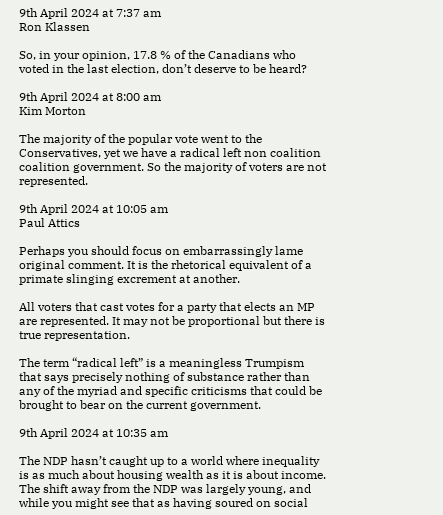9th April 2024 at 7:37 am
Ron Klassen

So, in your opinion, 17.8 % of the Canadians who voted in the last election, don’t deserve to be heard?

9th April 2024 at 8:00 am
Kim Morton

The majority of the popular vote went to the Conservatives, yet we have a radical left non coalition coalition government. So the majority of voters are not represented.

9th April 2024 at 10:05 am
Paul Attics

Perhaps you should focus on embarrassingly lame original comment. It is the rhetorical equivalent of a primate slinging excrement at another.

All voters that cast votes for a party that elects an MP are represented. It may not be proportional but there is true representation.

The term “radical left” is a meaningless Trumpism that says precisely nothing of substance rather than any of the myriad and specific criticisms that could be brought to bear on the current government.

9th April 2024 at 10:35 am

The NDP hasn’t caught up to a world where inequality is as much about housing wealth as it is about income. The shift away from the NDP was largely young, and while you might see that as having soured on social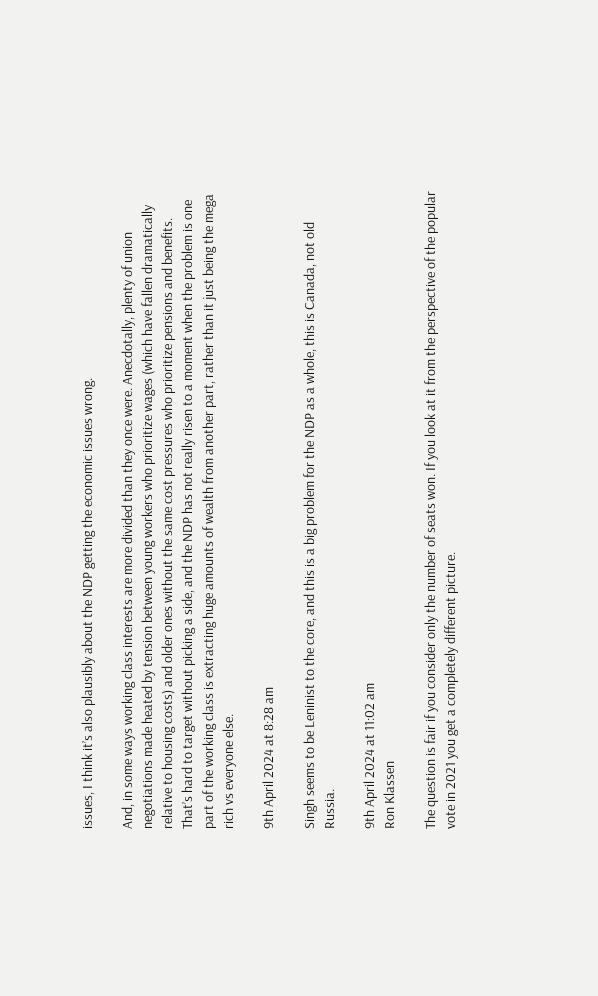issues, I think it’s also plausibly about the NDP getting the economic issues wrong.

And, in some ways working class interests are more divided than they once were. Anecdotally, plenty of union negotiations made heated by tension between young workers who prioritize wages (which have fallen dramatically relative to housing costs) and older ones without the same cost pressures who prioritize pensions and benefits. That’s hard to target without picking a side, and the NDP has not really risen to a moment when the problem is one part of the working class is extracting huge amounts of wealth from another part, rather than it just being the mega rich vs everyone else.

9th April 2024 at 8:28 am

Singh seems to be Leninist to the core, and this is a big problem for the NDP as a whole, this is Canada, not old Russia.

9th April 2024 at 11:02 am
Ron Klassen

The question is fair if you consider only the number of seats won. If you look at it from the perspective of the popular vote in 2021 you get a completely different picture.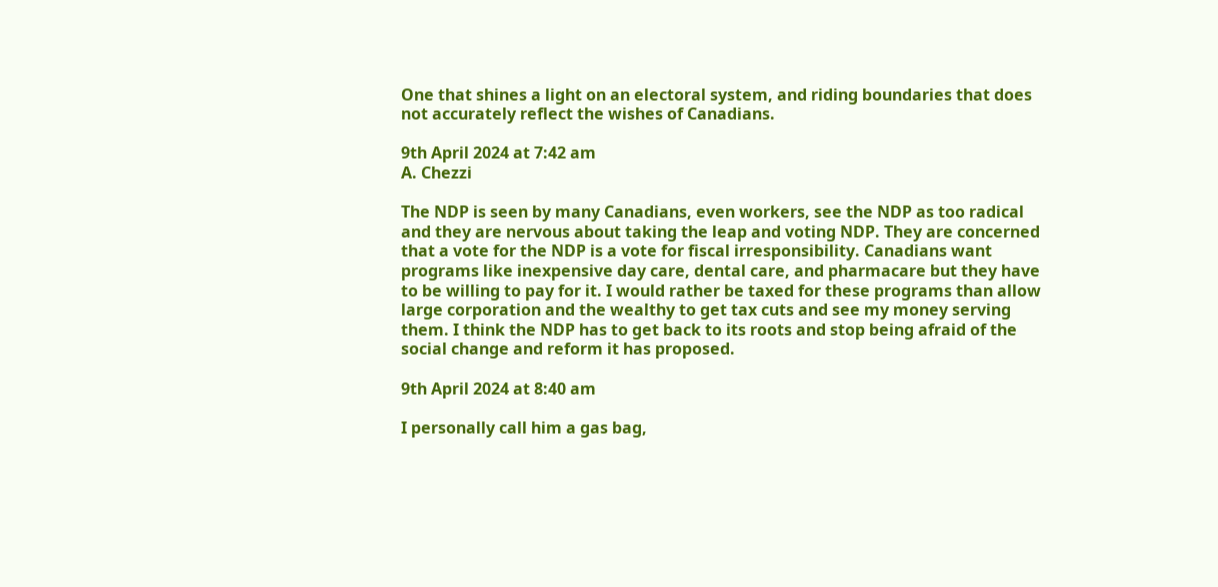One that shines a light on an electoral system, and riding boundaries that does not accurately reflect the wishes of Canadians.

9th April 2024 at 7:42 am
A. Chezzi

The NDP is seen by many Canadians, even workers, see the NDP as too radical and they are nervous about taking the leap and voting NDP. They are concerned that a vote for the NDP is a vote for fiscal irresponsibility. Canadians want programs like inexpensive day care, dental care, and pharmacare but they have to be willing to pay for it. I would rather be taxed for these programs than allow large corporation and the wealthy to get tax cuts and see my money serving them. I think the NDP has to get back to its roots and stop being afraid of the social change and reform it has proposed.

9th April 2024 at 8:40 am

I personally call him a gas bag,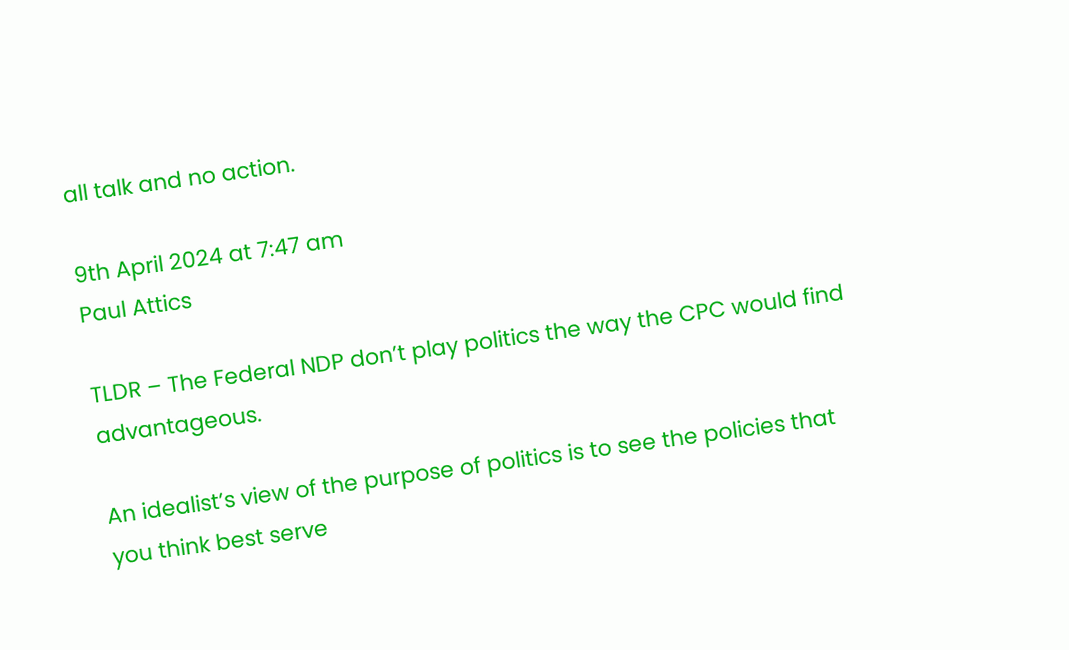all talk and no action.

9th April 2024 at 7:47 am
Paul Attics

TLDR – The Federal NDP don’t play politics the way the CPC would find advantageous.

An idealist’s view of the purpose of politics is to see the policies that you think best serve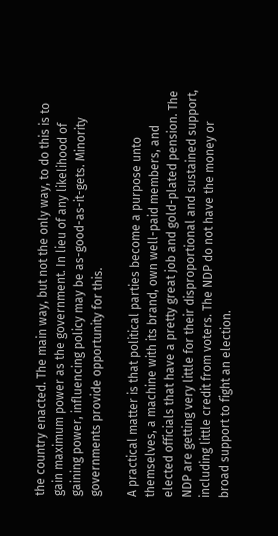the country enacted. The main way, but not the only way, to do this is to gain maximum power as the government. In lieu of any likelihood of gaining power, influencing policy may be as-good-as-it-gets. Minority governments provide opportunity for this.

A practical matter is that political parties become a purpose unto themselves, a machine with its brand, own well-paid members, and elected officials that have a pretty great job and gold-plated pension. The NDP are getting very little for their disproportional and sustained support, including little credit from voters. The NDP do not have the money or broad support to fight an election.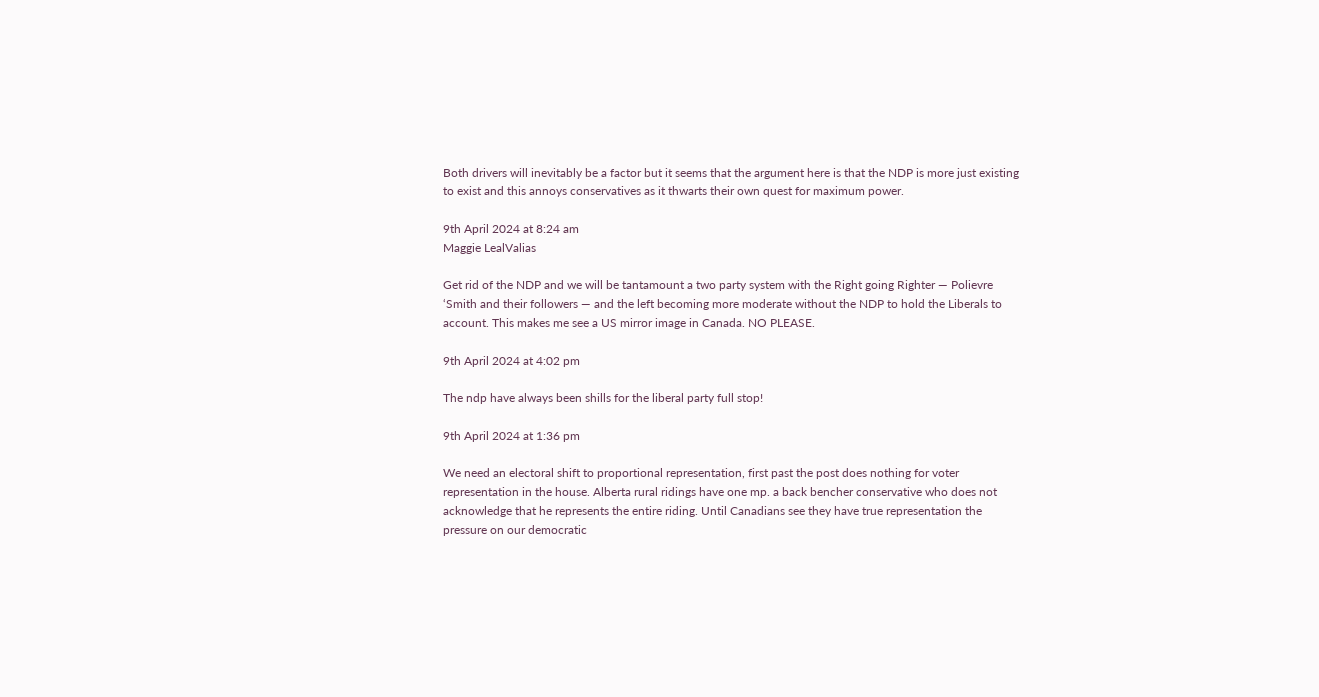Both drivers will inevitably be a factor but it seems that the argument here is that the NDP is more just existing to exist and this annoys conservatives as it thwarts their own quest for maximum power.

9th April 2024 at 8:24 am
Maggie LealValias

Get rid of the NDP and we will be tantamount a two party system with the Right going Righter — Polievre
‘Smith and their followers — and the left becoming more moderate without the NDP to hold the Liberals to account. This makes me see a US mirror image in Canada. NO PLEASE.

9th April 2024 at 4:02 pm

The ndp have always been shills for the liberal party full stop!

9th April 2024 at 1:36 pm

We need an electoral shift to proportional representation, first past the post does nothing for voter representation in the house. Alberta rural ridings have one mp. a back bencher conservative who does not acknowledge that he represents the entire riding. Until Canadians see they have true representation the pressure on our democratic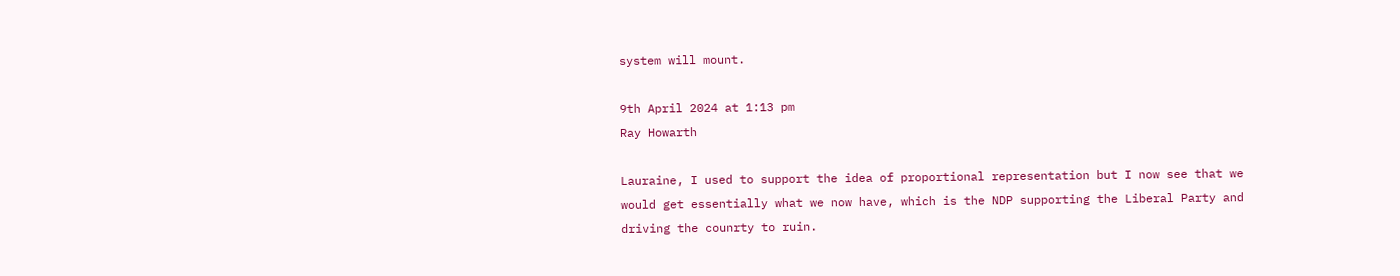system will mount.

9th April 2024 at 1:13 pm
Ray Howarth

Lauraine, I used to support the idea of proportional representation but I now see that we would get essentially what we now have, which is the NDP supporting the Liberal Party and driving the counrty to ruin.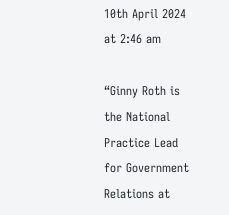10th April 2024 at 2:46 am

“Ginny Roth is the National Practice Lead for Government Relations at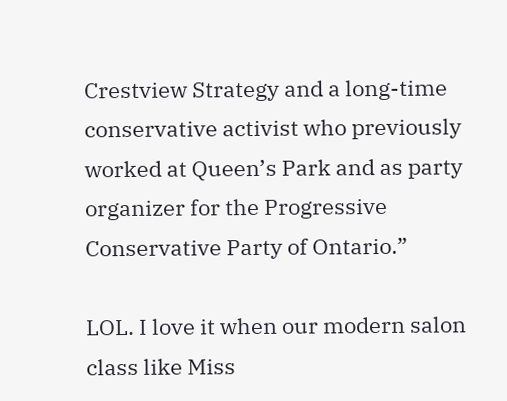Crestview Strategy and a long-time conservative activist who previously worked at Queen’s Park and as party organizer for the Progressive Conservative Party of Ontario.”

LOL. I love it when our modern salon class like Miss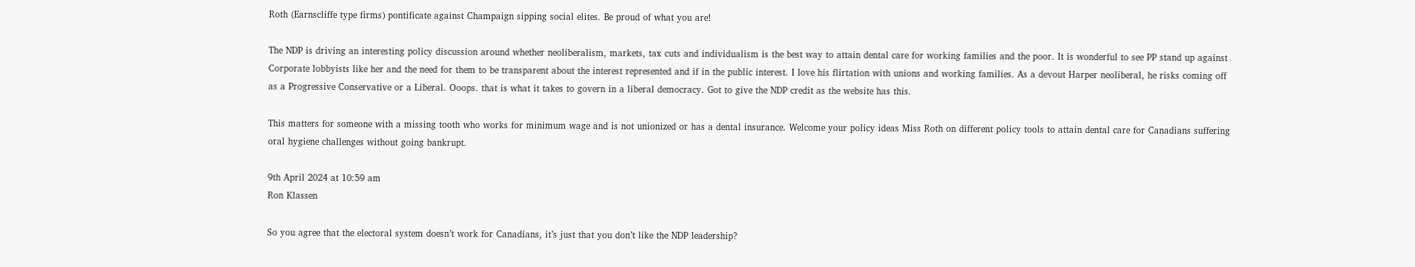Roth (Earnscliffe type firms) pontificate against Champaign sipping social elites. Be proud of what you are!

The NDP is driving an interesting policy discussion around whether neoliberalism, markets, tax cuts and individualism is the best way to attain dental care for working families and the poor. It is wonderful to see PP stand up against Corporate lobbyists like her and the need for them to be transparent about the interest represented and if in the public interest. I love his flirtation with unions and working families. As a devout Harper neoliberal, he risks coming off as a Progressive Conservative or a Liberal. Ooops. that is what it takes to govern in a liberal democracy. Got to give the NDP credit as the website has this.

This matters for someone with a missing tooth who works for minimum wage and is not unionized or has a dental insurance. Welcome your policy ideas Miss Roth on different policy tools to attain dental care for Canadians suffering oral hygiene challenges without going bankrupt.

9th April 2024 at 10:59 am
Ron Klassen

So you agree that the electoral system doesn’t work for Canadians, it’s just that you don’t like the NDP leadership?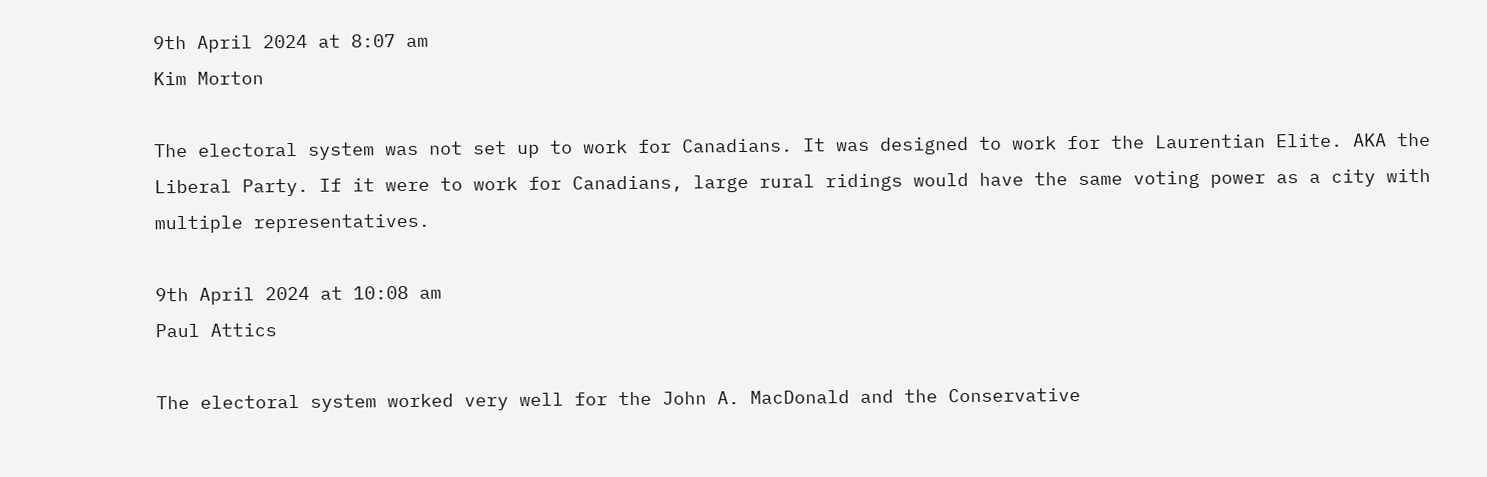9th April 2024 at 8:07 am
Kim Morton

The electoral system was not set up to work for Canadians. It was designed to work for the Laurentian Elite. AKA the Liberal Party. If it were to work for Canadians, large rural ridings would have the same voting power as a city with multiple representatives.

9th April 2024 at 10:08 am
Paul Attics

The electoral system worked very well for the John A. MacDonald and the Conservative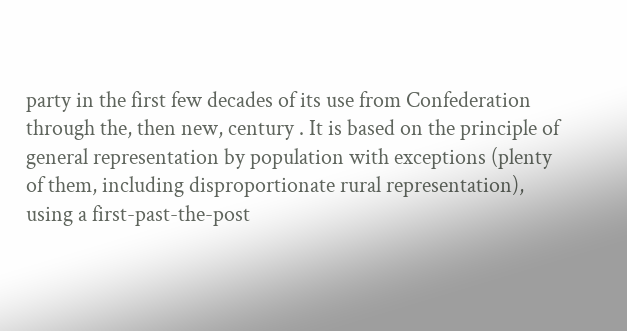party in the first few decades of its use from Confederation through the, then new, century . It is based on the principle of general representation by population with exceptions (plenty of them, including disproportionate rural representation), using a first-past-the-post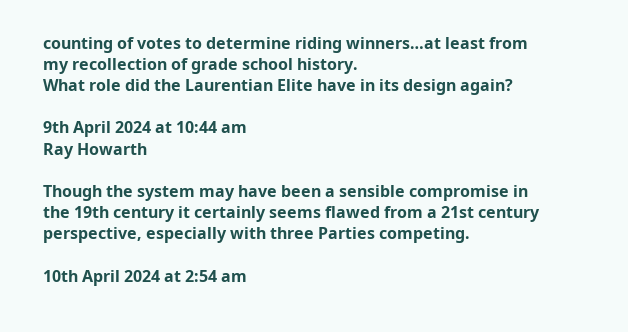counting of votes to determine riding winners…at least from my recollection of grade school history.
What role did the Laurentian Elite have in its design again?

9th April 2024 at 10:44 am
Ray Howarth

Though the system may have been a sensible compromise in the 19th century it certainly seems flawed from a 21st century perspective, especially with three Parties competing.

10th April 2024 at 2:54 am